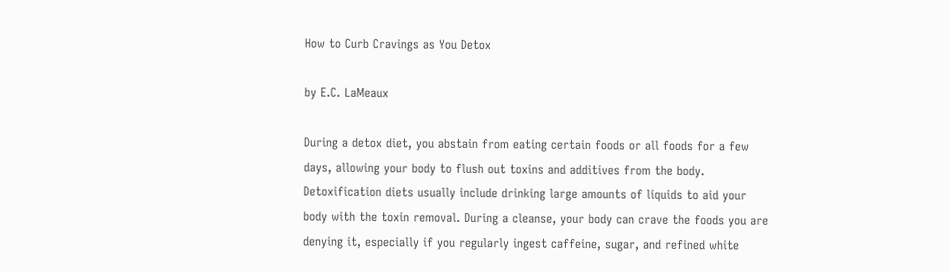How to Curb Cravings as You Detox

by E.C. LaMeaux

During a detox diet, you abstain from eating certain foods or all foods for a few days, allowing your body to flush out toxins and additives from the body. Detoxification diets usually include drinking large amounts of liquids to aid your body with the toxin removal. During a cleanse, your body can crave the foods you are denying it, especially if you regularly ingest caffeine, sugar, and refined white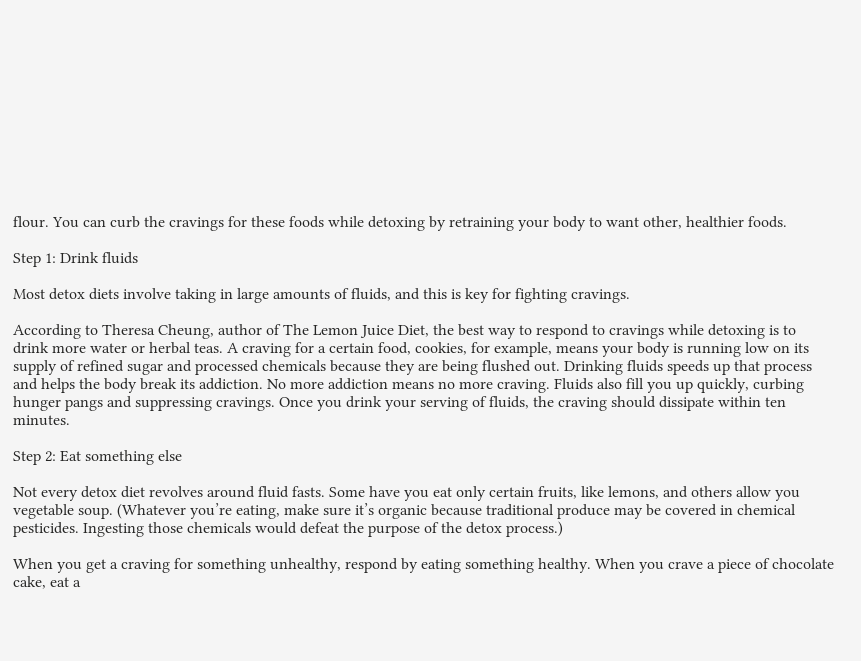flour. You can curb the cravings for these foods while detoxing by retraining your body to want other, healthier foods.

Step 1: Drink fluids

Most detox diets involve taking in large amounts of fluids, and this is key for fighting cravings.

According to Theresa Cheung, author of The Lemon Juice Diet, the best way to respond to cravings while detoxing is to drink more water or herbal teas. A craving for a certain food, cookies, for example, means your body is running low on its supply of refined sugar and processed chemicals because they are being flushed out. Drinking fluids speeds up that process and helps the body break its addiction. No more addiction means no more craving. Fluids also fill you up quickly, curbing hunger pangs and suppressing cravings. Once you drink your serving of fluids, the craving should dissipate within ten minutes.

Step 2: Eat something else

Not every detox diet revolves around fluid fasts. Some have you eat only certain fruits, like lemons, and others allow you vegetable soup. (Whatever you’re eating, make sure it’s organic because traditional produce may be covered in chemical pesticides. Ingesting those chemicals would defeat the purpose of the detox process.)

When you get a craving for something unhealthy, respond by eating something healthy. When you crave a piece of chocolate cake, eat a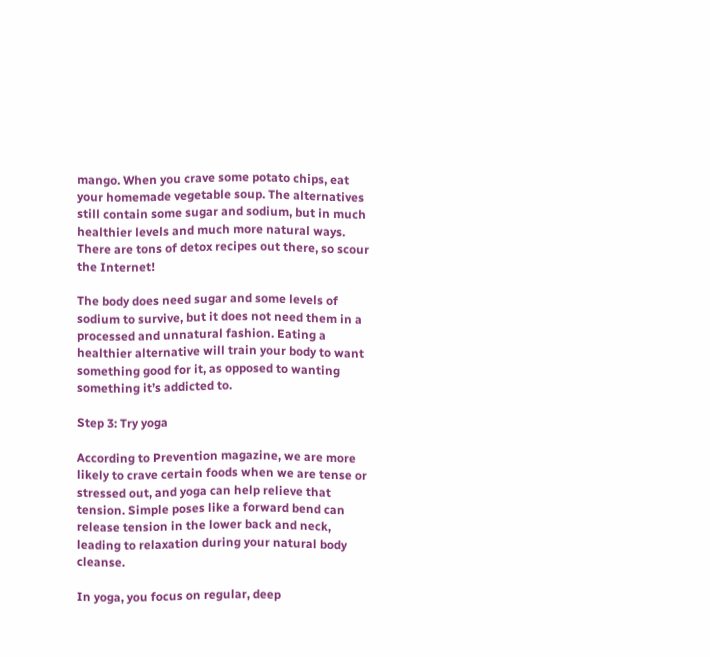mango. When you crave some potato chips, eat your homemade vegetable soup. The alternatives still contain some sugar and sodium, but in much healthier levels and much more natural ways. There are tons of detox recipes out there, so scour the Internet!

The body does need sugar and some levels of sodium to survive, but it does not need them in a processed and unnatural fashion. Eating a healthier alternative will train your body to want something good for it, as opposed to wanting something it’s addicted to.

Step 3: Try yoga

According to Prevention magazine, we are more likely to crave certain foods when we are tense or stressed out, and yoga can help relieve that tension. Simple poses like a forward bend can release tension in the lower back and neck, leading to relaxation during your natural body cleanse.

In yoga, you focus on regular, deep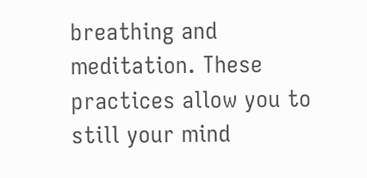breathing and meditation. These practices allow you to still your mind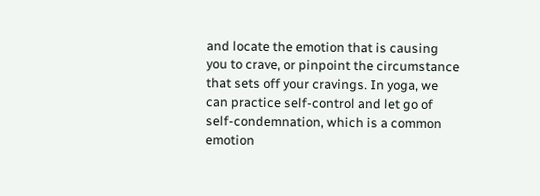and locate the emotion that is causing you to crave, or pinpoint the circumstance that sets off your cravings. In yoga, we can practice self-control and let go of self-condemnation, which is a common emotion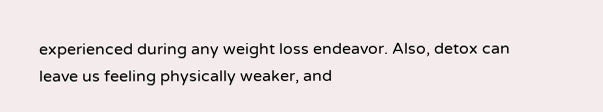experienced during any weight loss endeavor. Also, detox can leave us feeling physically weaker, and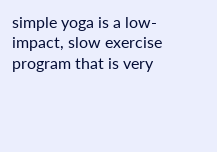simple yoga is a low-impact, slow exercise program that is very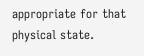appropriate for that physical state.